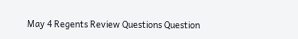May 4 Regents Review Questions Question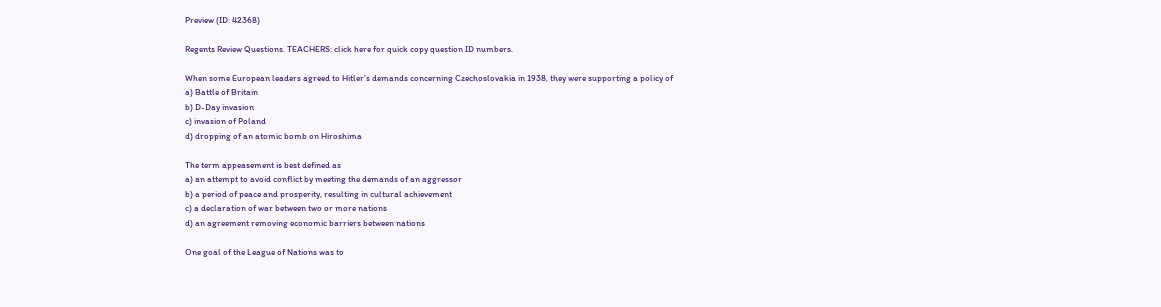Preview (ID: 42368)

Regents Review Questions. TEACHERS: click here for quick copy question ID numbers.

When some European leaders agreed to Hitler’s demands concerning Czechoslovakia in 1938, they were supporting a policy of
a) Battle of Britain
b) D-Day invasion
c) invasion of Poland
d) dropping of an atomic bomb on Hiroshima

The term appeasement is best defined as
a) an attempt to avoid conflict by meeting the demands of an aggressor
b) a period of peace and prosperity, resulting in cultural achievement
c) a declaration of war between two or more nations
d) an agreement removing economic barriers between nations

One goal of the League of Nations was to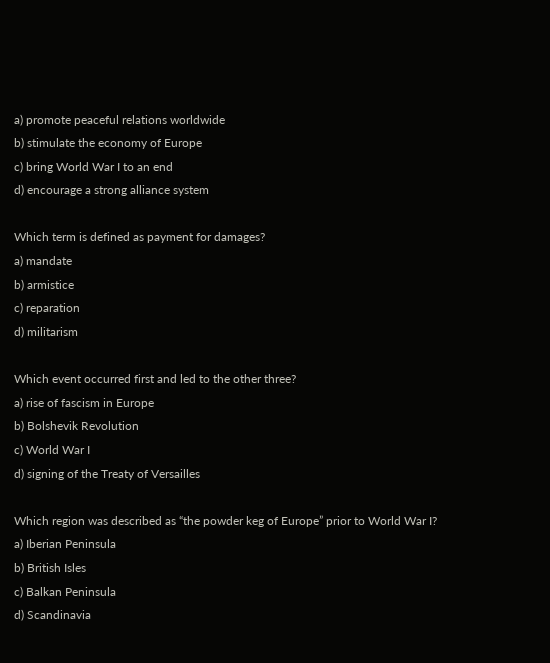a) promote peaceful relations worldwide
b) stimulate the economy of Europe
c) bring World War I to an end
d) encourage a strong alliance system

Which term is defined as payment for damages?
a) mandate
b) armistice
c) reparation
d) militarism

Which event occurred first and led to the other three?
a) rise of fascism in Europe
b) Bolshevik Revolution
c) World War I
d) signing of the Treaty of Versailles

Which region was described as “the powder keg of Europe” prior to World War I?
a) Iberian Peninsula
b) British Isles
c) Balkan Peninsula
d) Scandinavia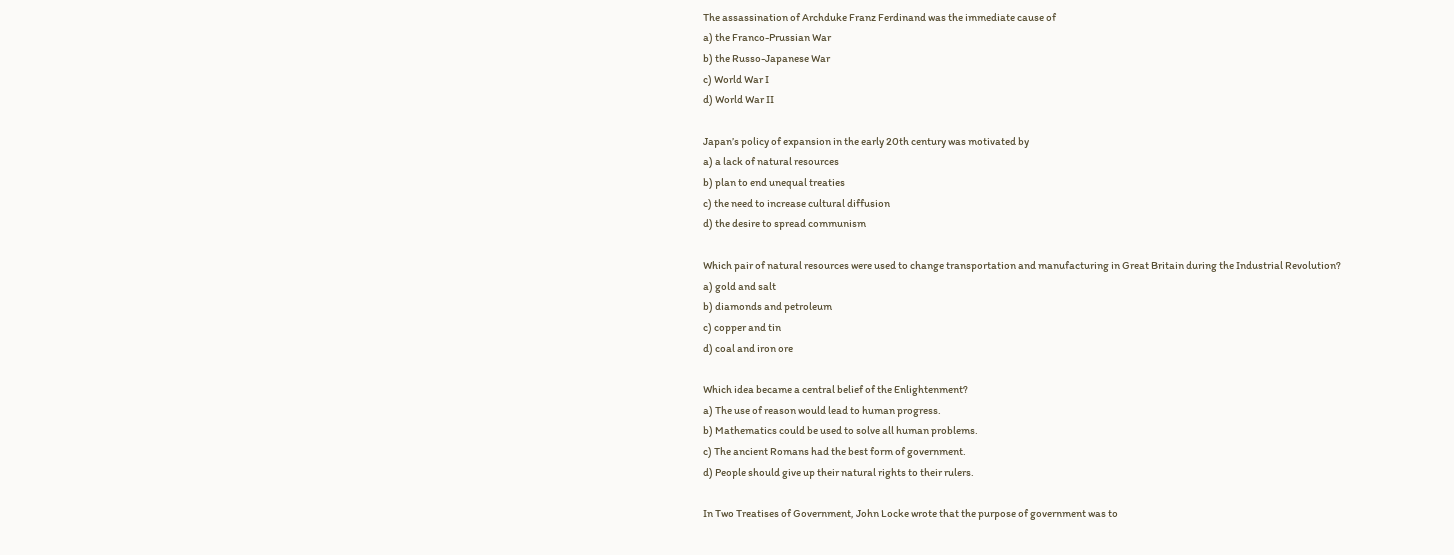The assassination of Archduke Franz Ferdinand was the immediate cause of
a) the Franco-Prussian War
b) the Russo-Japanese War
c) World War I
d) World War II

Japan’s policy of expansion in the early 20th century was motivated by
a) a lack of natural resources
b) plan to end unequal treaties
c) the need to increase cultural diffusion
d) the desire to spread communism

Which pair of natural resources were used to change transportation and manufacturing in Great Britain during the Industrial Revolution?
a) gold and salt
b) diamonds and petroleum
c) copper and tin
d) coal and iron ore

Which idea became a central belief of the Enlightenment?
a) The use of reason would lead to human progress.
b) Mathematics could be used to solve all human problems.
c) The ancient Romans had the best form of government.
d) People should give up their natural rights to their rulers.

In Two Treatises of Government, John Locke wrote that the purpose of government was to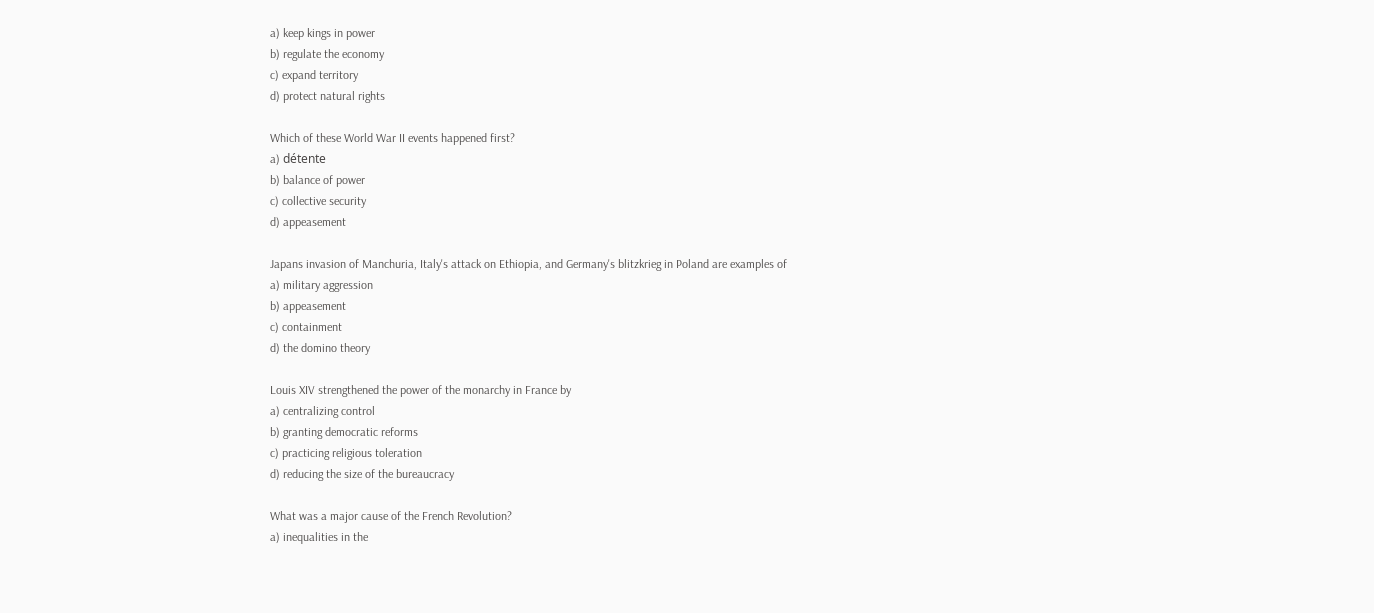a) keep kings in power
b) regulate the economy
c) expand territory
d) protect natural rights

Which of these World War II events happened first?
a) détente
b) balance of power
c) collective security
d) appeasement

Japans invasion of Manchuria, Italy's attack on Ethiopia, and Germany's blitzkrieg in Poland are examples of
a) military aggression
b) appeasement
c) containment
d) the domino theory

Louis XIV strengthened the power of the monarchy in France by
a) centralizing control
b) granting democratic reforms
c) practicing religious toleration
d) reducing the size of the bureaucracy

What was a major cause of the French Revolution?
a) inequalities in the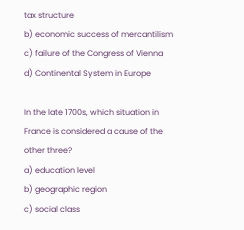tax structure
b) economic success of mercantilism
c) failure of the Congress of Vienna
d) Continental System in Europe

In the late 1700s, which situation in France is considered a cause of the other three?
a) education level
b) geographic region
c) social class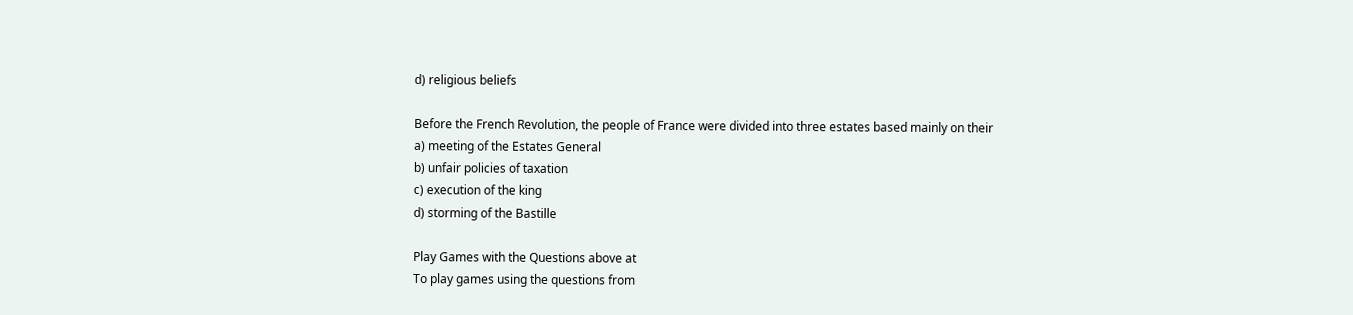d) religious beliefs

Before the French Revolution, the people of France were divided into three estates based mainly on their
a) meeting of the Estates General
b) unfair policies of taxation
c) execution of the king
d) storming of the Bastille

Play Games with the Questions above at
To play games using the questions from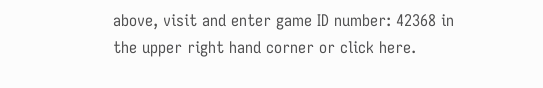above, visit and enter game ID number: 42368 in the upper right hand corner or click here.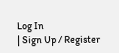Log In
| Sign Up / Register